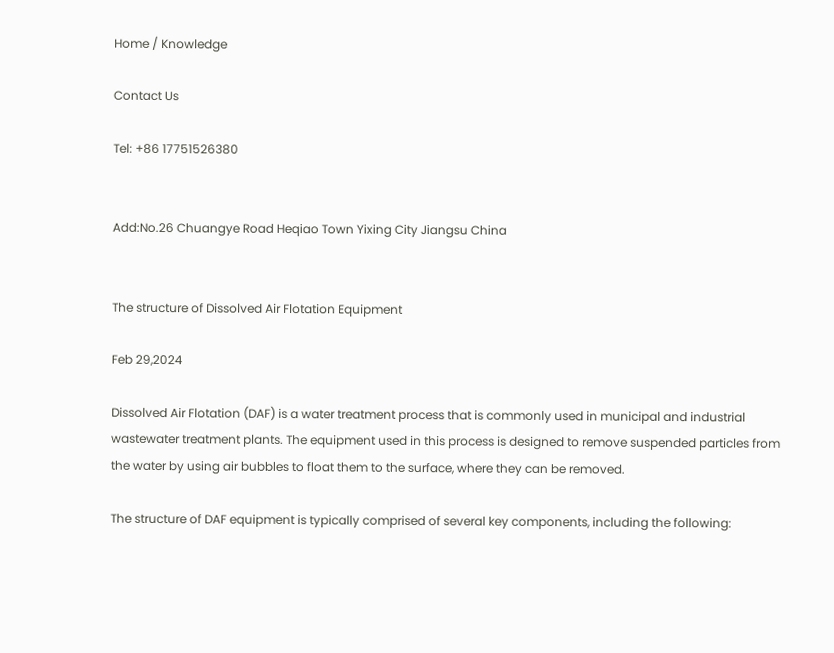Home / Knowledge

Contact Us

Tel: +86 17751526380


Add:No.26 Chuangye Road Heqiao Town Yixing City Jiangsu China


The structure of Dissolved Air Flotation Equipment

Feb 29,2024

Dissolved Air Flotation (DAF) is a water treatment process that is commonly used in municipal and industrial wastewater treatment plants. The equipment used in this process is designed to remove suspended particles from the water by using air bubbles to float them to the surface, where they can be removed.

The structure of DAF equipment is typically comprised of several key components, including the following: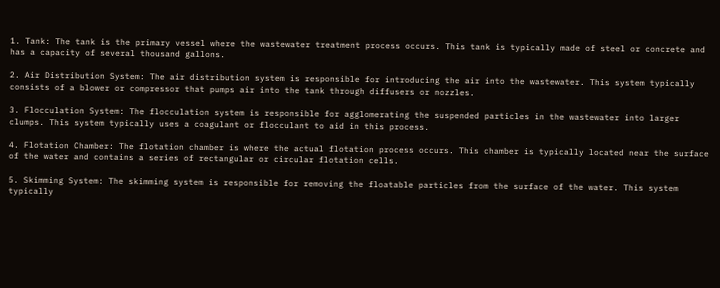1. Tank: The tank is the primary vessel where the wastewater treatment process occurs. This tank is typically made of steel or concrete and has a capacity of several thousand gallons.

2. Air Distribution System: The air distribution system is responsible for introducing the air into the wastewater. This system typically consists of a blower or compressor that pumps air into the tank through diffusers or nozzles.

3. Flocculation System: The flocculation system is responsible for agglomerating the suspended particles in the wastewater into larger clumps. This system typically uses a coagulant or flocculant to aid in this process.

4. Flotation Chamber: The flotation chamber is where the actual flotation process occurs. This chamber is typically located near the surface of the water and contains a series of rectangular or circular flotation cells.

5. Skimming System: The skimming system is responsible for removing the floatable particles from the surface of the water. This system typically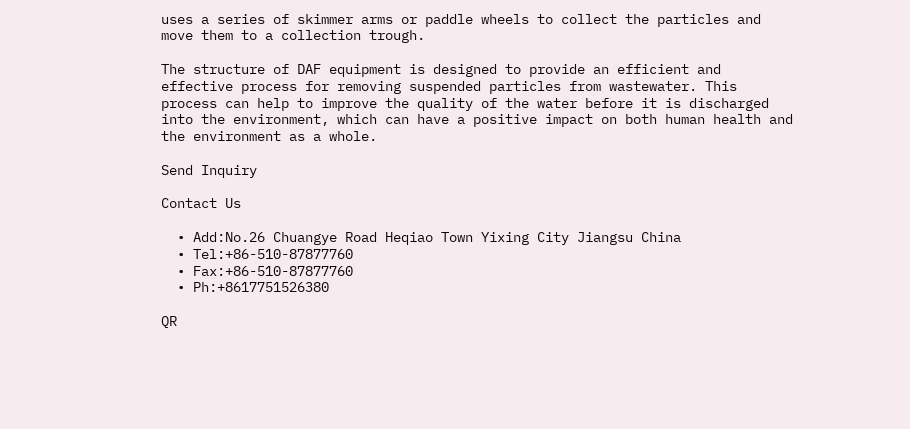uses a series of skimmer arms or paddle wheels to collect the particles and move them to a collection trough.

The structure of DAF equipment is designed to provide an efficient and effective process for removing suspended particles from wastewater. This process can help to improve the quality of the water before it is discharged into the environment, which can have a positive impact on both human health and the environment as a whole.

Send Inquiry

Contact Us

  • Add:No.26 Chuangye Road Heqiao Town Yixing City Jiangsu China
  • Tel:+86-510-87877760
  • Fax:+86-510-87877760
  • Ph:+8617751526380

QR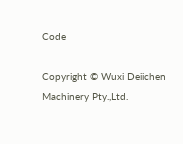Code

Copyright © Wuxi Deiichen Machinery Pty.,Ltd.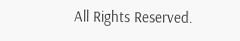All Rights Reserved.